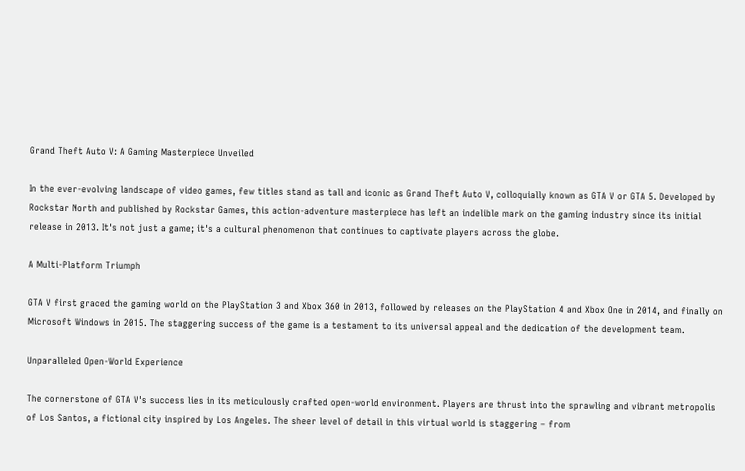Grand Theft Auto V: A Gaming Masterpiece Unveiled

In the ever-evolving landscape of video games, few titles stand as tall and iconic as Grand Theft Auto V, colloquially known as GTA V or GTA 5. Developed by Rockstar North and published by Rockstar Games, this action-adventure masterpiece has left an indelible mark on the gaming industry since its initial release in 2013. It's not just a game; it's a cultural phenomenon that continues to captivate players across the globe.

A Multi-Platform Triumph

GTA V first graced the gaming world on the PlayStation 3 and Xbox 360 in 2013, followed by releases on the PlayStation 4 and Xbox One in 2014, and finally on Microsoft Windows in 2015. The staggering success of the game is a testament to its universal appeal and the dedication of the development team.

Unparalleled Open-World Experience

The cornerstone of GTA V's success lies in its meticulously crafted open-world environment. Players are thrust into the sprawling and vibrant metropolis of Los Santos, a fictional city inspired by Los Angeles. The sheer level of detail in this virtual world is staggering – from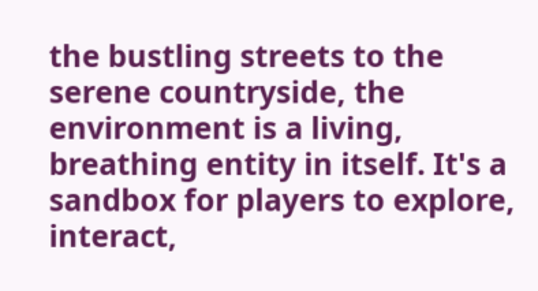the bustling streets to the serene countryside, the environment is a living, breathing entity in itself. It's a sandbox for players to explore, interact,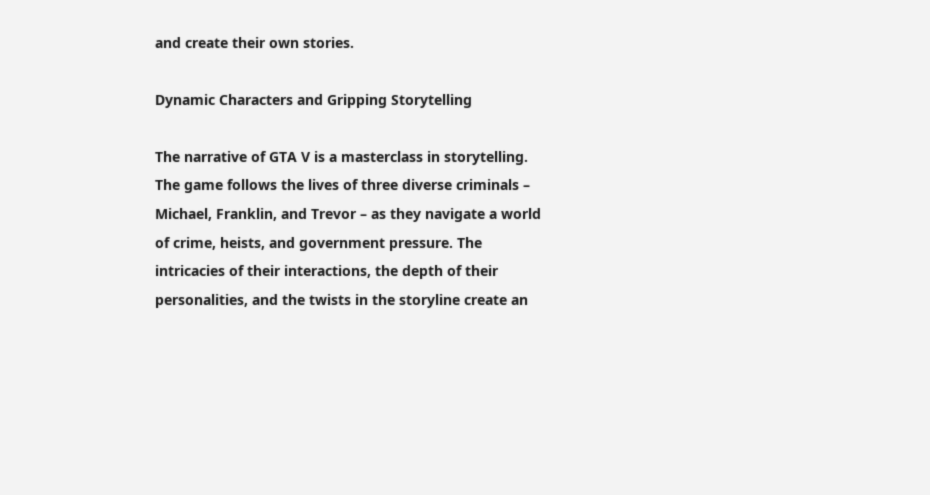and create their own stories.

Dynamic Characters and Gripping Storytelling

The narrative of GTA V is a masterclass in storytelling. The game follows the lives of three diverse criminals – Michael, Franklin, and Trevor – as they navigate a world of crime, heists, and government pressure. The intricacies of their interactions, the depth of their personalities, and the twists in the storyline create an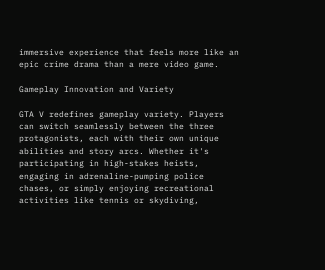immersive experience that feels more like an epic crime drama than a mere video game.

Gameplay Innovation and Variety

GTA V redefines gameplay variety. Players can switch seamlessly between the three protagonists, each with their own unique abilities and story arcs. Whether it's participating in high-stakes heists, engaging in adrenaline-pumping police chases, or simply enjoying recreational activities like tennis or skydiving,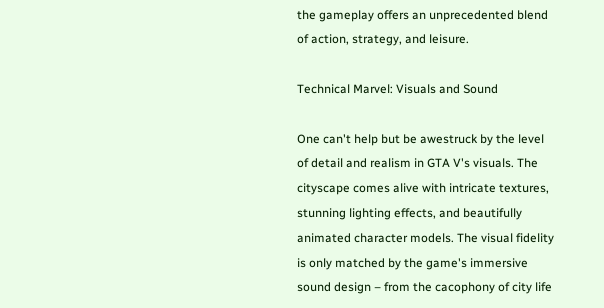the gameplay offers an unprecedented blend of action, strategy, and leisure.

Technical Marvel: Visuals and Sound

One can't help but be awestruck by the level of detail and realism in GTA V's visuals. The cityscape comes alive with intricate textures, stunning lighting effects, and beautifully animated character models. The visual fidelity is only matched by the game's immersive sound design – from the cacophony of city life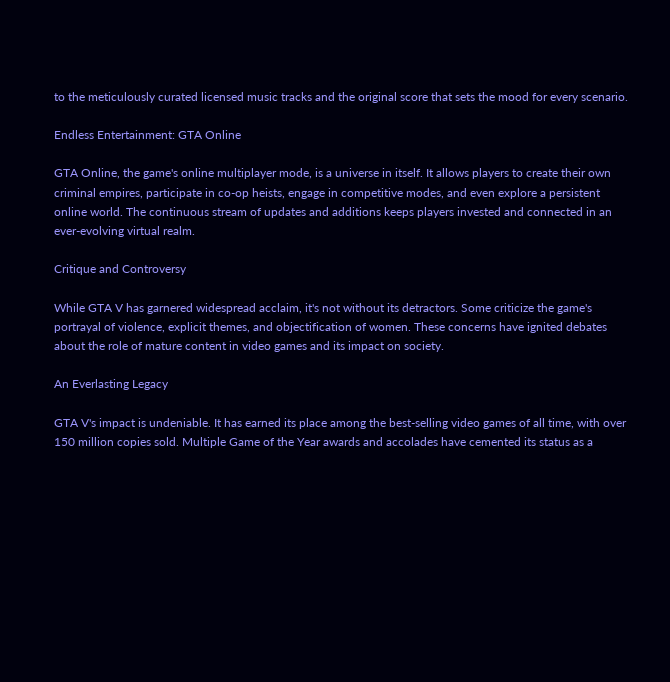to the meticulously curated licensed music tracks and the original score that sets the mood for every scenario.

Endless Entertainment: GTA Online

GTA Online, the game's online multiplayer mode, is a universe in itself. It allows players to create their own criminal empires, participate in co-op heists, engage in competitive modes, and even explore a persistent online world. The continuous stream of updates and additions keeps players invested and connected in an ever-evolving virtual realm.

Critique and Controversy

While GTA V has garnered widespread acclaim, it's not without its detractors. Some criticize the game's portrayal of violence, explicit themes, and objectification of women. These concerns have ignited debates about the role of mature content in video games and its impact on society.

An Everlasting Legacy

GTA V's impact is undeniable. It has earned its place among the best-selling video games of all time, with over 150 million copies sold. Multiple Game of the Year awards and accolades have cemented its status as a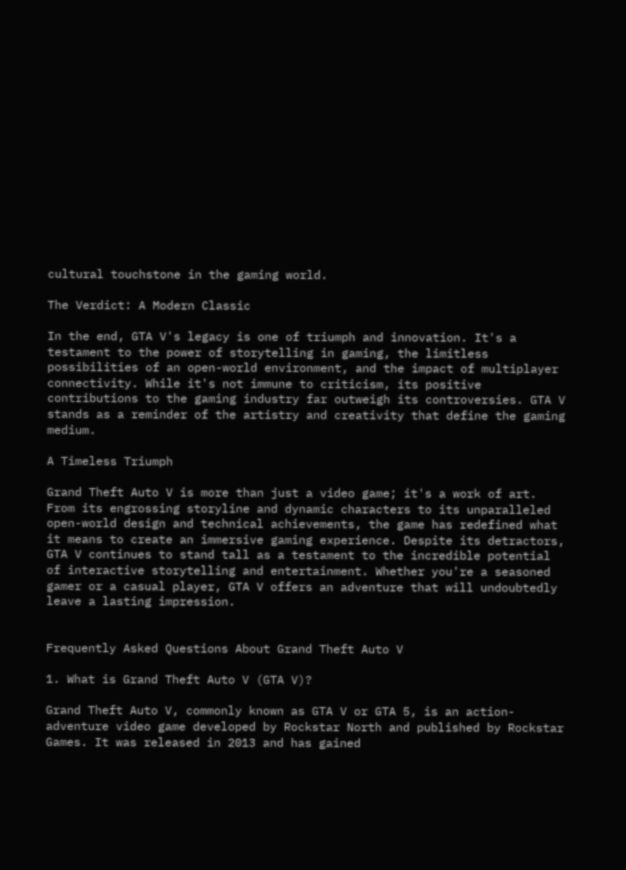cultural touchstone in the gaming world.

The Verdict: A Modern Classic

In the end, GTA V's legacy is one of triumph and innovation. It's a testament to the power of storytelling in gaming, the limitless possibilities of an open-world environment, and the impact of multiplayer connectivity. While it's not immune to criticism, its positive contributions to the gaming industry far outweigh its controversies. GTA V stands as a reminder of the artistry and creativity that define the gaming medium.

A Timeless Triumph

Grand Theft Auto V is more than just a video game; it's a work of art. From its engrossing storyline and dynamic characters to its unparalleled open-world design and technical achievements, the game has redefined what it means to create an immersive gaming experience. Despite its detractors, GTA V continues to stand tall as a testament to the incredible potential of interactive storytelling and entertainment. Whether you're a seasoned gamer or a casual player, GTA V offers an adventure that will undoubtedly leave a lasting impression.


Frequently Asked Questions About Grand Theft Auto V

1. What is Grand Theft Auto V (GTA V)?

Grand Theft Auto V, commonly known as GTA V or GTA 5, is an action-adventure video game developed by Rockstar North and published by Rockstar Games. It was released in 2013 and has gained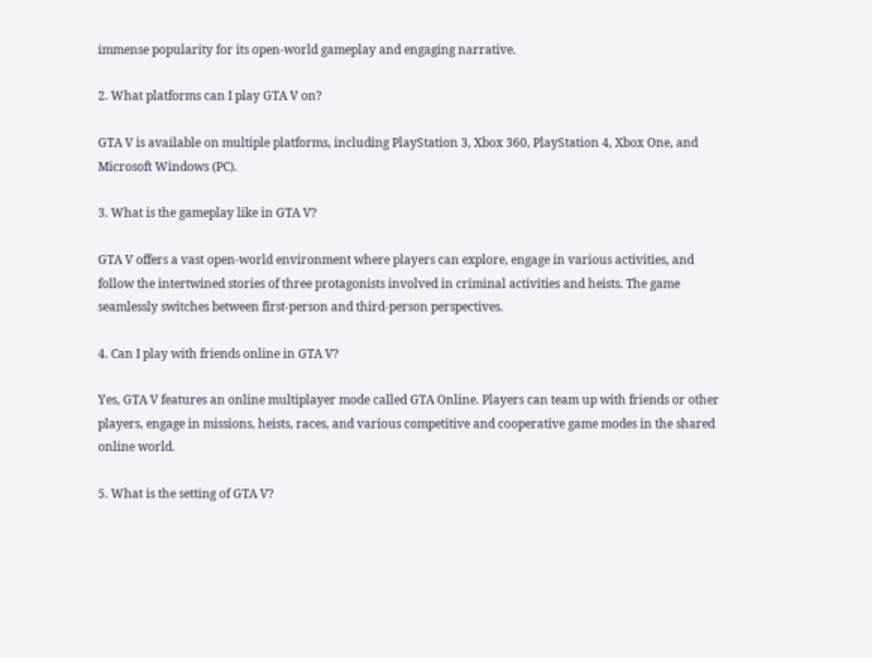immense popularity for its open-world gameplay and engaging narrative.

2. What platforms can I play GTA V on?

GTA V is available on multiple platforms, including PlayStation 3, Xbox 360, PlayStation 4, Xbox One, and Microsoft Windows (PC).

3. What is the gameplay like in GTA V?

GTA V offers a vast open-world environment where players can explore, engage in various activities, and follow the intertwined stories of three protagonists involved in criminal activities and heists. The game seamlessly switches between first-person and third-person perspectives.

4. Can I play with friends online in GTA V?

Yes, GTA V features an online multiplayer mode called GTA Online. Players can team up with friends or other players, engage in missions, heists, races, and various competitive and cooperative game modes in the shared online world.

5. What is the setting of GTA V?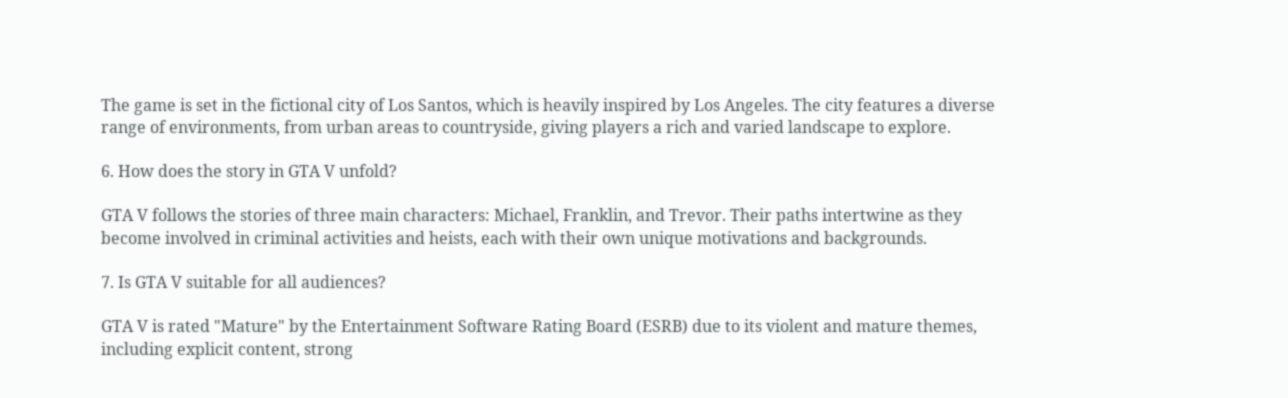The game is set in the fictional city of Los Santos, which is heavily inspired by Los Angeles. The city features a diverse range of environments, from urban areas to countryside, giving players a rich and varied landscape to explore.

6. How does the story in GTA V unfold?

GTA V follows the stories of three main characters: Michael, Franklin, and Trevor. Their paths intertwine as they become involved in criminal activities and heists, each with their own unique motivations and backgrounds.

7. Is GTA V suitable for all audiences?

GTA V is rated "Mature" by the Entertainment Software Rating Board (ESRB) due to its violent and mature themes, including explicit content, strong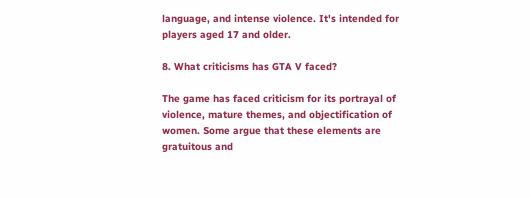language, and intense violence. It's intended for players aged 17 and older.

8. What criticisms has GTA V faced?

The game has faced criticism for its portrayal of violence, mature themes, and objectification of women. Some argue that these elements are gratuitous and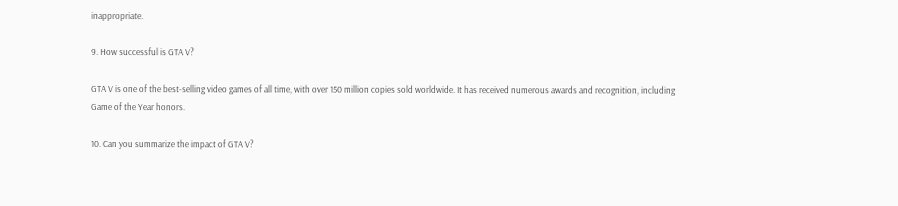inappropriate.

9. How successful is GTA V?

GTA V is one of the best-selling video games of all time, with over 150 million copies sold worldwide. It has received numerous awards and recognition, including Game of the Year honors.

10. Can you summarize the impact of GTA V?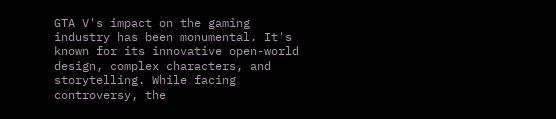GTA V's impact on the gaming industry has been monumental. It's known for its innovative open-world design, complex characters, and storytelling. While facing controversy, the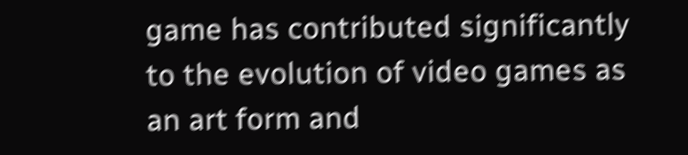game has contributed significantly to the evolution of video games as an art form and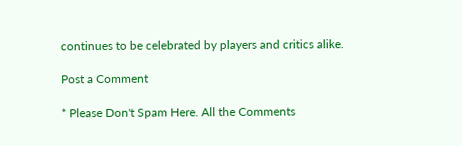continues to be celebrated by players and critics alike.

Post a Comment

* Please Don't Spam Here. All the Comments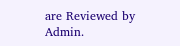are Reviewed by Admin.